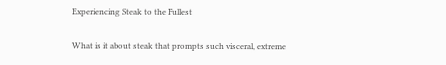Experiencing Steak to the Fullest

What is it about steak that prompts such visceral, extreme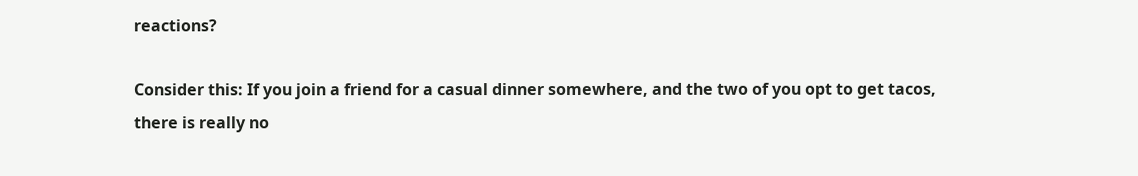reactions?

Consider this: If you join a friend for a casual dinner somewhere, and the two of you opt to get tacos, there is really no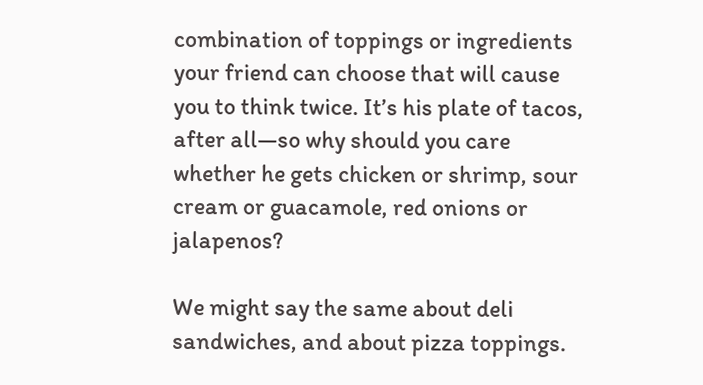combination of toppings or ingredients your friend can choose that will cause you to think twice. It’s his plate of tacos, after all—so why should you care whether he gets chicken or shrimp, sour cream or guacamole, red onions or jalapenos?

We might say the same about deli sandwiches, and about pizza toppings.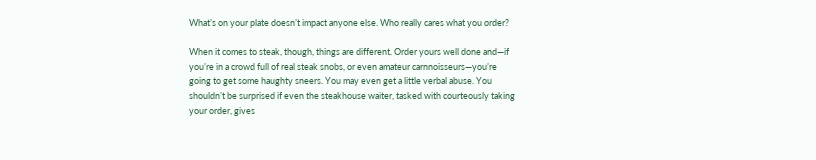What’s on your plate doesn’t impact anyone else. Who really cares what you order?

When it comes to steak, though, things are different. Order yours well done and—if you’re in a crowd full of real steak snobs, or even amateur carnnoisseurs—you’re going to get some haughty sneers. You may even get a little verbal abuse. You shouldn’t be surprised if even the steakhouse waiter, tasked with courteously taking your order, gives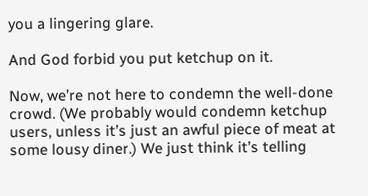you a lingering glare.

And God forbid you put ketchup on it.

Now, we’re not here to condemn the well-done crowd. (We probably would condemn ketchup users, unless it’s just an awful piece of meat at some lousy diner.) We just think it’s telling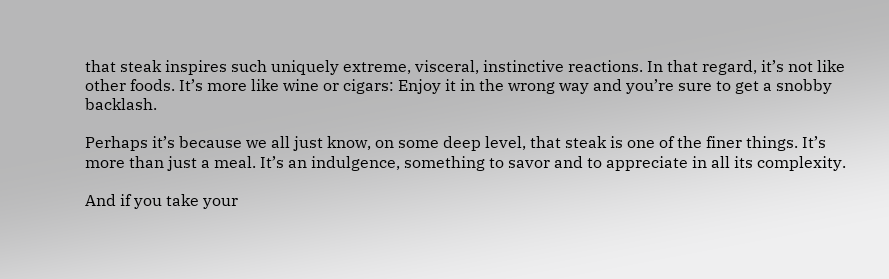that steak inspires such uniquely extreme, visceral, instinctive reactions. In that regard, it’s not like other foods. It’s more like wine or cigars: Enjoy it in the wrong way and you’re sure to get a snobby backlash.

Perhaps it’s because we all just know, on some deep level, that steak is one of the finer things. It’s more than just a meal. It’s an indulgence, something to savor and to appreciate in all its complexity.

And if you take your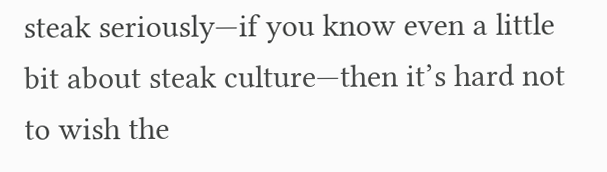steak seriously—if you know even a little bit about steak culture—then it’s hard not to wish the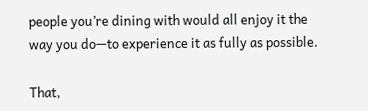people you’re dining with would all enjoy it the way you do—to experience it as fully as possible.

That,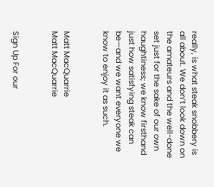really, is what steak snobbery is all about. We don’t look down on the amateurs and the well-done set just for the sake of our own haughtiness; we know firsthand just how satisfying steak can be—and we want everyone we know to enjoy it as such.


Matt MacQuarrie
Matt MacQuarrie


Sign Up For our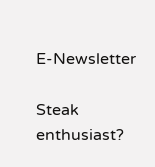E-Newsletter

Steak enthusiast?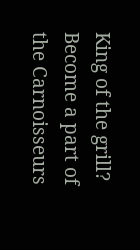King of the grill? Become a part of the Carnoisseurs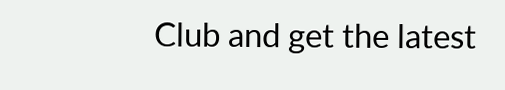Club and get the latest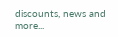discounts, news and more...